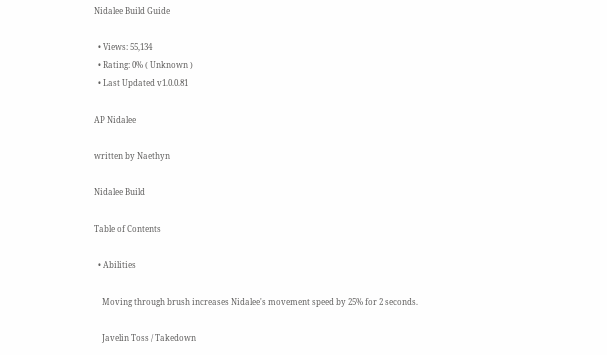Nidalee Build Guide

  • Views: 55,134
  • Rating: 0% ( Unknown )
  • Last Updated v1.0.0.81

AP Nidalee

written by Naethyn

Nidalee Build

Table of Contents

  • Abilities

    Moving through brush increases Nidalee's movement speed by 25% for 2 seconds.

    Javelin Toss / Takedown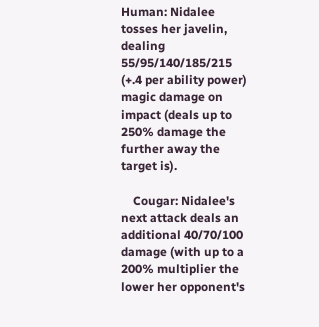Human: Nidalee tosses her javelin, dealing 55/95/140/185/215 (+.4 per ability power) magic damage on impact (deals up to 250% damage the further away the target is).

    Cougar: Nidalee's next attack deals an additional 40/70/100 damage (with up to a 200% multiplier the lower her opponent's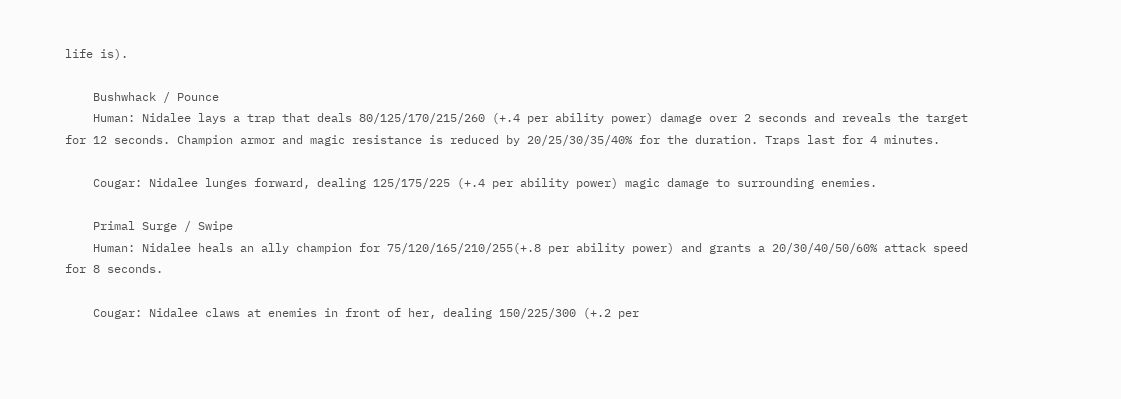life is).

    Bushwhack / Pounce
    Human: Nidalee lays a trap that deals 80/125/170/215/260 (+.4 per ability power) damage over 2 seconds and reveals the target for 12 seconds. Champion armor and magic resistance is reduced by 20/25/30/35/40% for the duration. Traps last for 4 minutes.

    Cougar: Nidalee lunges forward, dealing 125/175/225 (+.4 per ability power) magic damage to surrounding enemies.

    Primal Surge / Swipe
    Human: Nidalee heals an ally champion for 75/120/165/210/255(+.8 per ability power) and grants a 20/30/40/50/60% attack speed for 8 seconds.

    Cougar: Nidalee claws at enemies in front of her, dealing 150/225/300 (+.2 per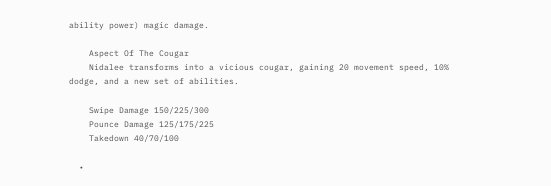ability power) magic damage.

    Aspect Of The Cougar
    Nidalee transforms into a vicious cougar, gaining 20 movement speed, 10% dodge, and a new set of abilities.

    Swipe Damage 150/225/300
    Pounce Damage 125/175/225
    Takedown 40/70/100

  •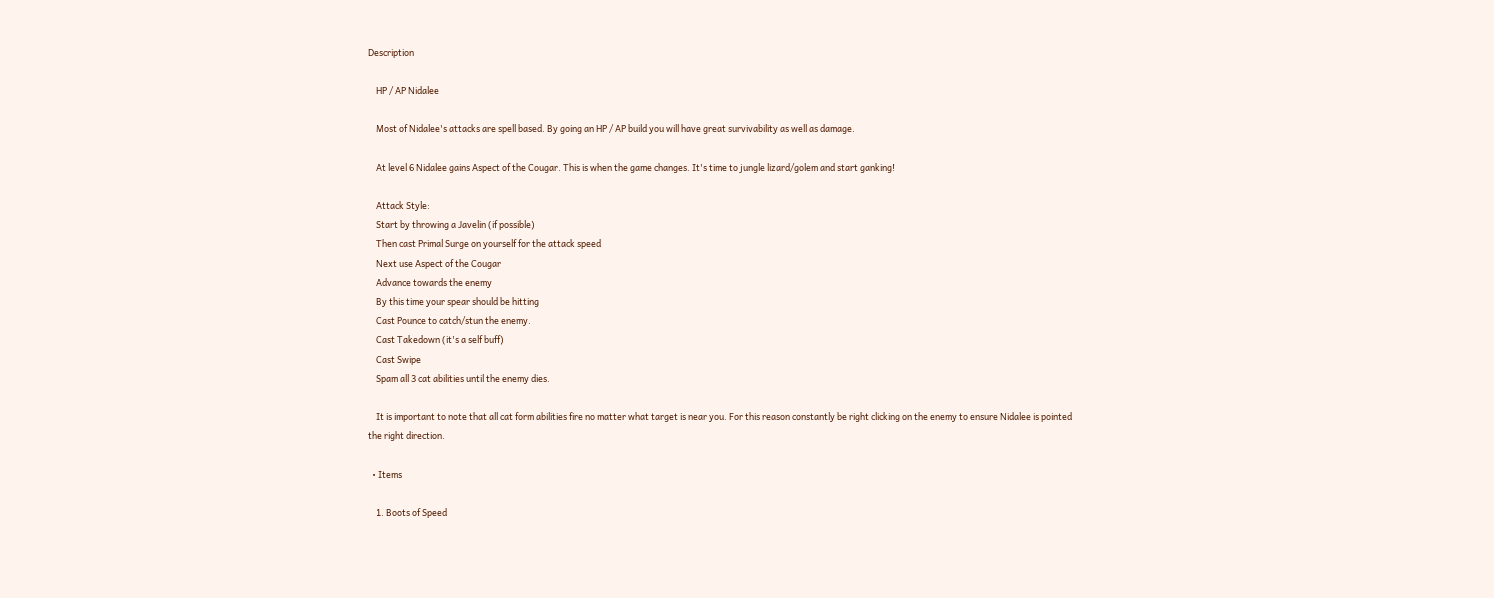Description

    HP / AP Nidalee

    Most of Nidalee's attacks are spell based. By going an HP / AP build you will have great survivability as well as damage.

    At level 6 Nidalee gains Aspect of the Cougar. This is when the game changes. It's time to jungle lizard/golem and start ganking!

    Attack Style:
    Start by throwing a Javelin (if possible)
    Then cast Primal Surge on yourself for the attack speed
    Next use Aspect of the Cougar
    Advance towards the enemy
    By this time your spear should be hitting
    Cast Pounce to catch/stun the enemy.
    Cast Takedown (it's a self buff)
    Cast Swipe
    Spam all 3 cat abilities until the enemy dies.

    It is important to note that all cat form abilities fire no matter what target is near you. For this reason constantly be right clicking on the enemy to ensure Nidalee is pointed the right direction.

  • Items

    1. Boots of Speed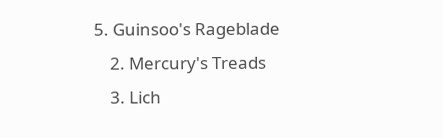5. Guinsoo's Rageblade
    2. Mercury's Treads
    3. Lich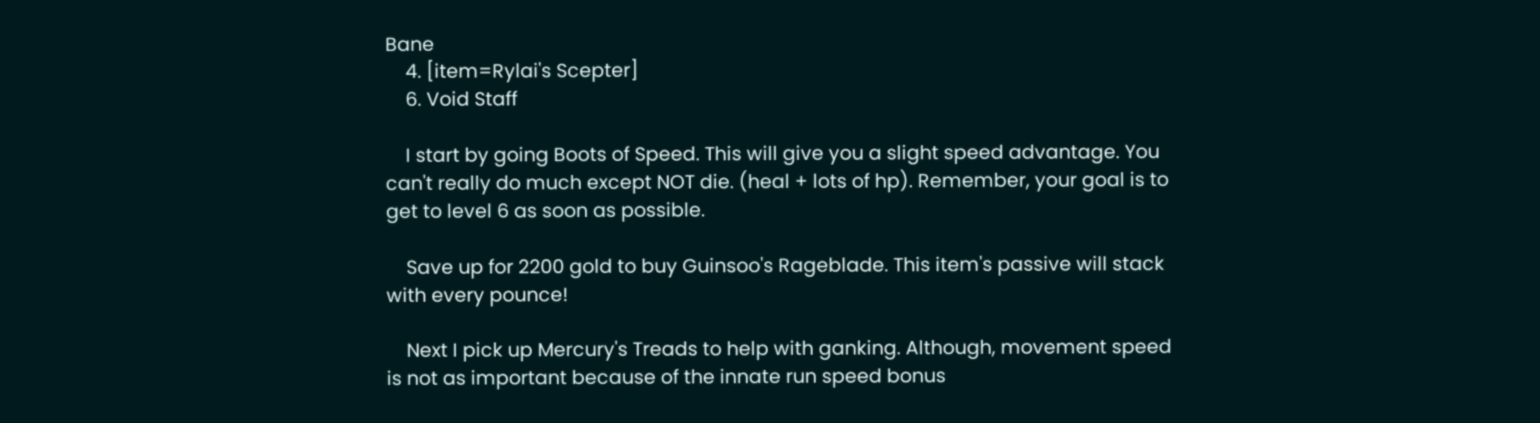Bane
    4. [item=Rylai's Scepter]
    6. Void Staff

    I start by going Boots of Speed. This will give you a slight speed advantage. You can't really do much except NOT die. (heal + lots of hp). Remember, your goal is to get to level 6 as soon as possible.

    Save up for 2200 gold to buy Guinsoo's Rageblade. This item's passive will stack with every pounce!

    Next I pick up Mercury's Treads to help with ganking. Although, movement speed is not as important because of the innate run speed bonus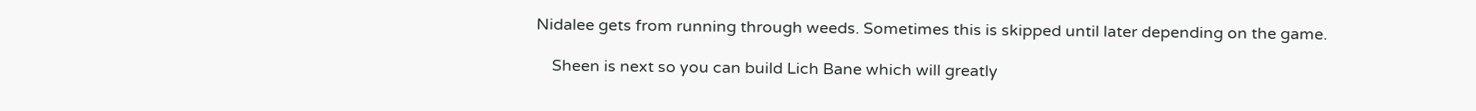Nidalee gets from running through weeds. Sometimes this is skipped until later depending on the game.

    Sheen is next so you can build Lich Bane which will greatly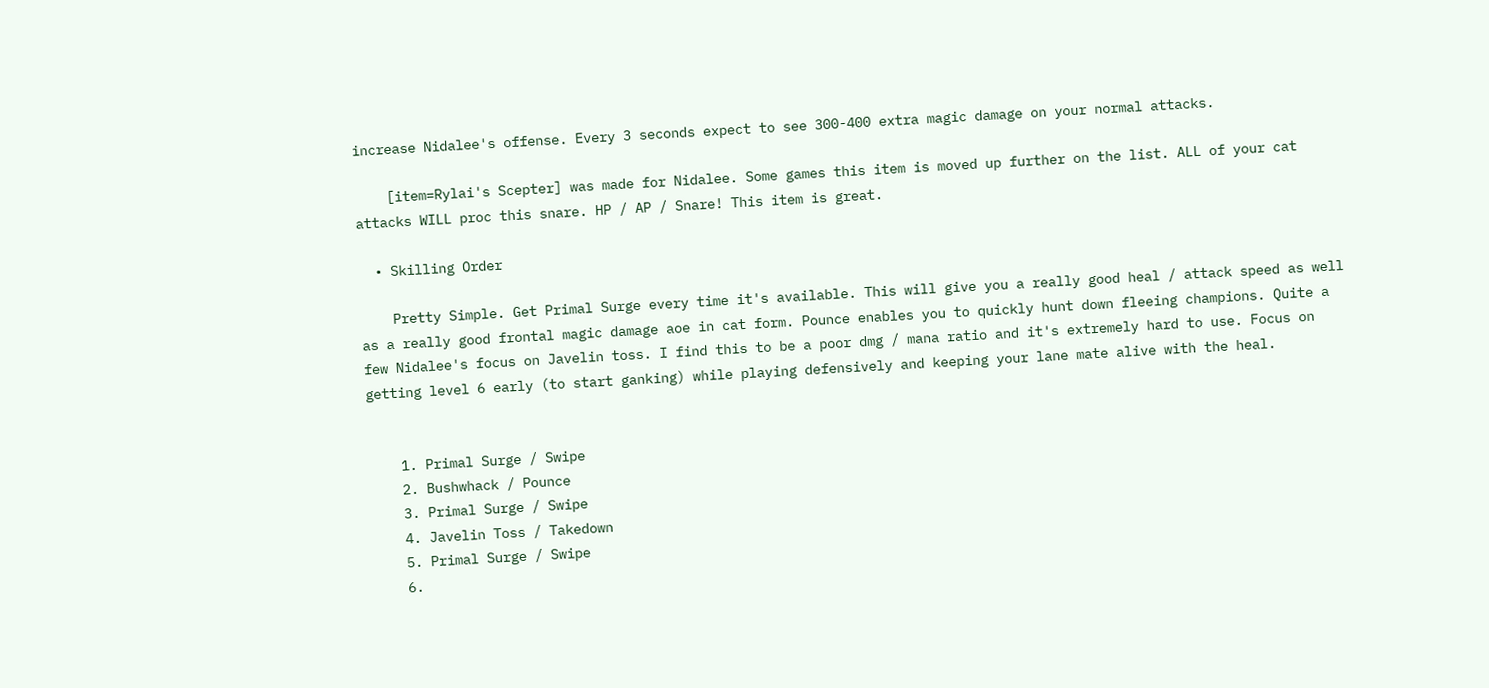increase Nidalee's offense. Every 3 seconds expect to see 300-400 extra magic damage on your normal attacks.

    [item=Rylai's Scepter] was made for Nidalee. Some games this item is moved up further on the list. ALL of your cat attacks WILL proc this snare. HP / AP / Snare! This item is great.

  • Skilling Order

    Pretty Simple. Get Primal Surge every time it's available. This will give you a really good heal / attack speed as well as a really good frontal magic damage aoe in cat form. Pounce enables you to quickly hunt down fleeing champions. Quite a few Nidalee's focus on Javelin toss. I find this to be a poor dmg / mana ratio and it's extremely hard to use. Focus on getting level 6 early (to start ganking) while playing defensively and keeping your lane mate alive with the heal.


    1. Primal Surge / Swipe
    2. Bushwhack / Pounce
    3. Primal Surge / Swipe
    4. Javelin Toss / Takedown
    5. Primal Surge / Swipe
    6.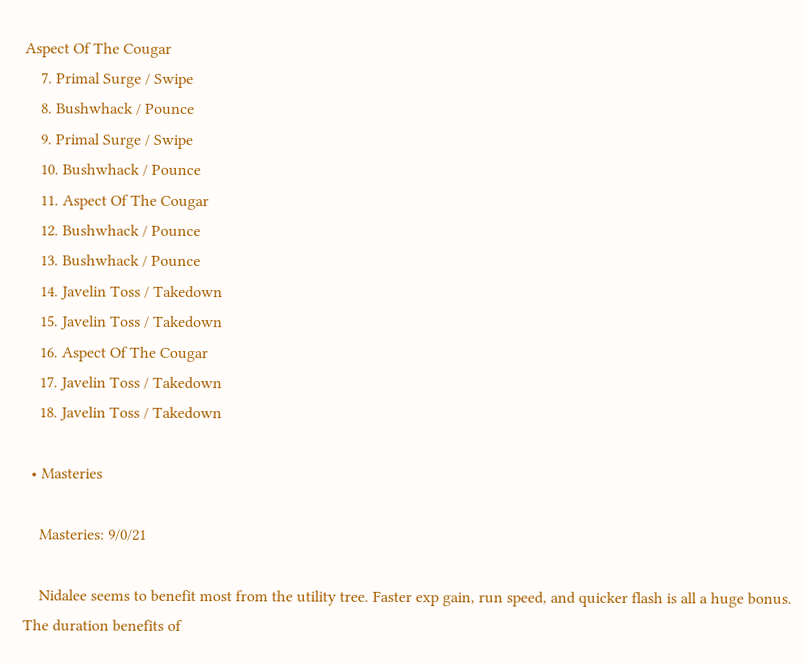Aspect Of The Cougar
    7. Primal Surge / Swipe
    8. Bushwhack / Pounce
    9. Primal Surge / Swipe
    10. Bushwhack / Pounce
    11. Aspect Of The Cougar
    12. Bushwhack / Pounce
    13. Bushwhack / Pounce
    14. Javelin Toss / Takedown
    15. Javelin Toss / Takedown
    16. Aspect Of The Cougar
    17. Javelin Toss / Takedown
    18. Javelin Toss / Takedown

  • Masteries

    Masteries: 9/0/21

    Nidalee seems to benefit most from the utility tree. Faster exp gain, run speed, and quicker flash is all a huge bonus. The duration benefits of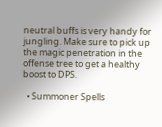neutral buffs is very handy for jungling. Make sure to pick up the magic penetration in the offense tree to get a healthy boost to DPS.

  • Summoner Spells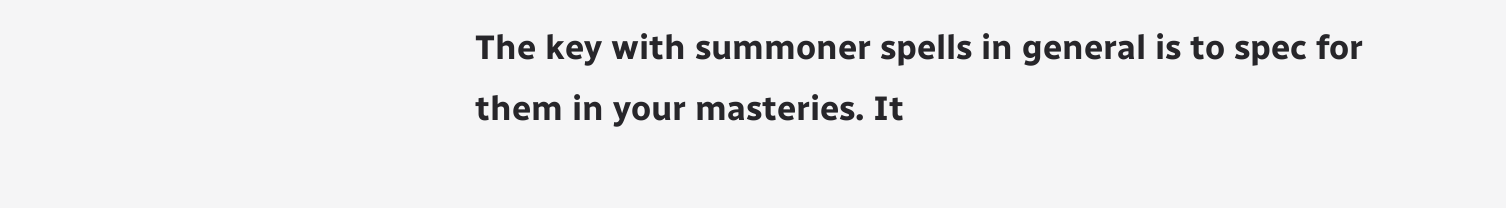The key with summoner spells in general is to spec for them in your masteries. It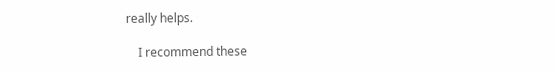really helps.

    I recommend these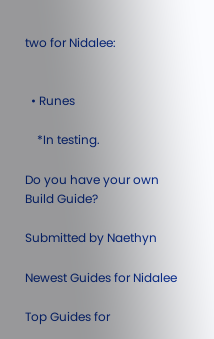two for Nidalee:


  • Runes

    *In testing.

Do you have your own
Build Guide?

Submitted by Naethyn

Newest Guides for Nidalee

Top Guides for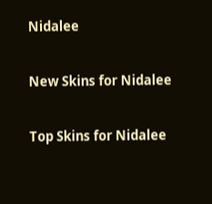Nidalee

New Skins for Nidalee

Top Skins for Nidalee